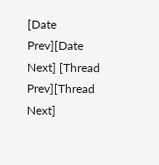[Date Prev][Date Next] [Thread Prev][Thread Next]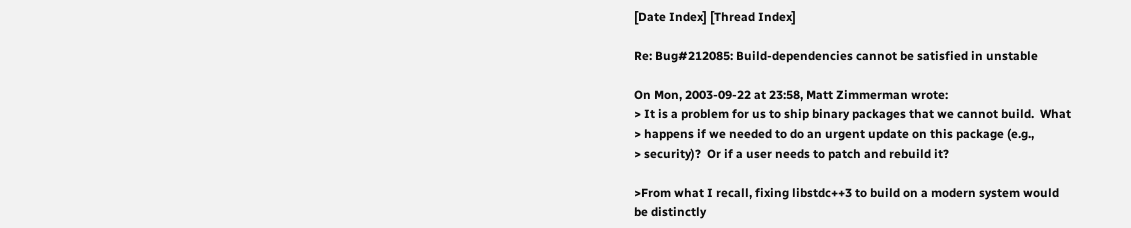[Date Index] [Thread Index]

Re: Bug#212085: Build-dependencies cannot be satisfied in unstable

On Mon, 2003-09-22 at 23:58, Matt Zimmerman wrote:
> It is a problem for us to ship binary packages that we cannot build.  What
> happens if we needed to do an urgent update on this package (e.g.,
> security)?  Or if a user needs to patch and rebuild it?

>From what I recall, fixing libstdc++3 to build on a modern system would
be distinctly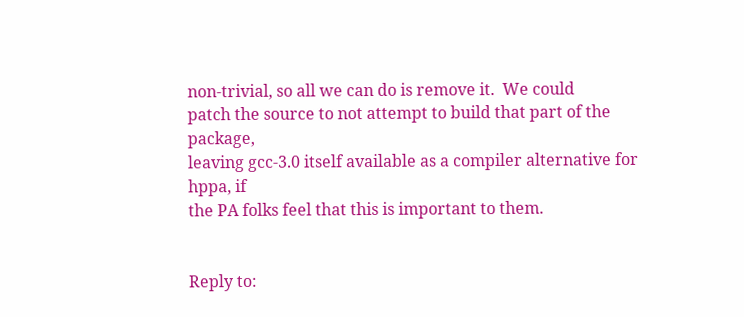non-trivial, so all we can do is remove it.  We could
patch the source to not attempt to build that part of the package,
leaving gcc-3.0 itself available as a compiler alternative for hppa, if
the PA folks feel that this is important to them.


Reply to: